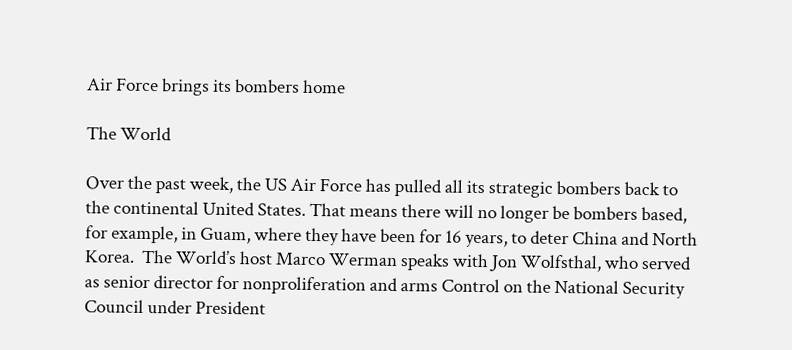Air Force brings its bombers home

The World

Over the past week, the US Air Force has pulled all its strategic bombers back to the continental United States. That means there will no longer be bombers based, for example, in Guam, where they have been for 16 years, to deter China and North Korea.  The World’s host Marco Werman speaks with Jon Wolfsthal, who served as senior director for nonproliferation and arms Control on the National Security Council under President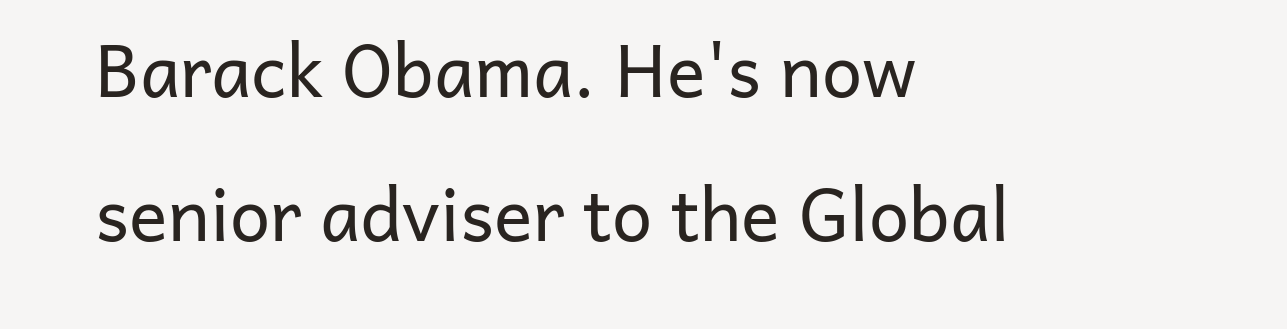Barack Obama. He's now senior adviser to the Global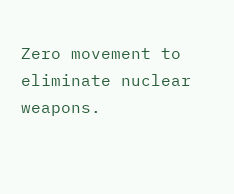Zero movement to eliminate nuclear weapons.